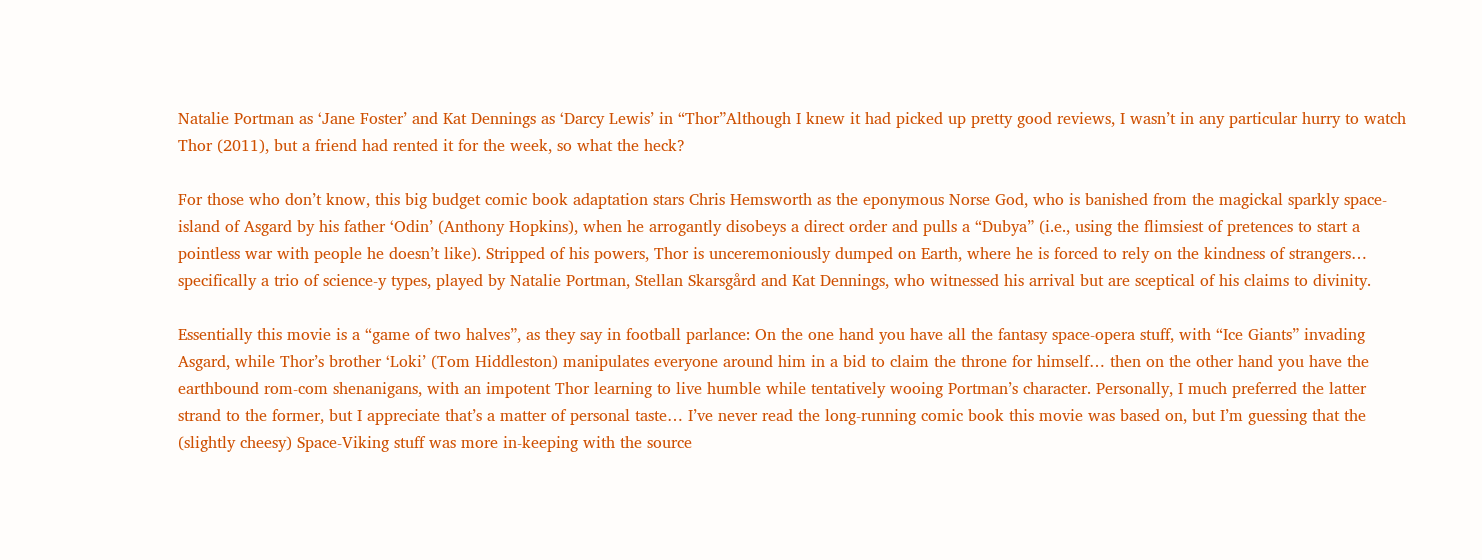Natalie Portman as ‘Jane Foster’ and Kat Dennings as ‘Darcy Lewis’ in “Thor”Although I knew it had picked up pretty good reviews, I wasn’t in any particular hurry to watch Thor (2011), but a friend had rented it for the week, so what the heck?

For those who don’t know, this big budget comic book adaptation stars Chris Hemsworth as the eponymous Norse God, who is banished from the magickal sparkly space-island of Asgard by his father ‘Odin’ (Anthony Hopkins), when he arrogantly disobeys a direct order and pulls a “Dubya” (i.e., using the flimsiest of pretences to start a pointless war with people he doesn’t like). Stripped of his powers, Thor is unceremoniously dumped on Earth, where he is forced to rely on the kindness of strangers… specifically a trio of science-y types, played by Natalie Portman, Stellan Skarsgård and Kat Dennings, who witnessed his arrival but are sceptical of his claims to divinity.

Essentially this movie is a “game of two halves”, as they say in football parlance: On the one hand you have all the fantasy space-opera stuff, with “Ice Giants” invading Asgard, while Thor’s brother ‘Loki’ (Tom Hiddleston) manipulates everyone around him in a bid to claim the throne for himself… then on the other hand you have the earthbound rom-com shenanigans, with an impotent Thor learning to live humble while tentatively wooing Portman’s character. Personally, I much preferred the latter strand to the former, but I appreciate that’s a matter of personal taste… I’ve never read the long-running comic book this movie was based on, but I’m guessing that the (slightly cheesy) Space-Viking stuff was more in-keeping with the source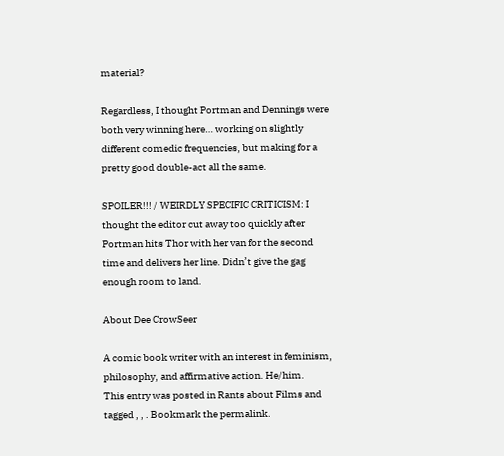material?

Regardless, I thought Portman and Dennings were both very winning here… working on slightly different comedic frequencies, but making for a pretty good double-act all the same.

SPOILER!!! / WEIRDLY SPECIFIC CRITICISM: I thought the editor cut away too quickly after Portman hits Thor with her van for the second time and delivers her line. Didn’t give the gag enough room to land.

About Dee CrowSeer

A comic book writer with an interest in feminism, philosophy, and affirmative action. He/him.
This entry was posted in Rants about Films and tagged , , . Bookmark the permalink.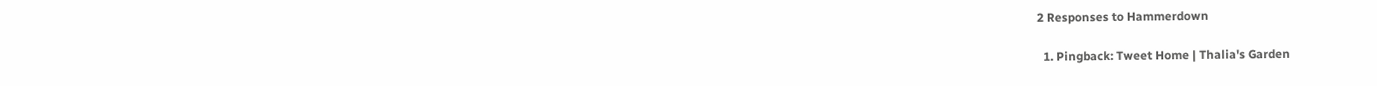2 Responses to Hammerdown

  1. Pingback: Tweet Home | Thalia's Garden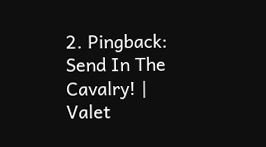2. Pingback: Send In The Cavalry! | Valet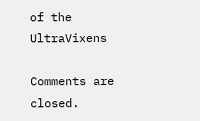of the UltraVixens

Comments are closed.